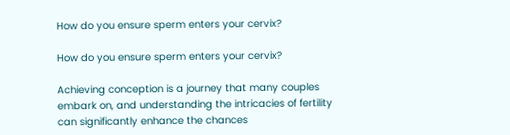How do you ensure sperm enters your cervix?

How do you ensure sperm enters your cervix?

Achieving conception is a journey that many couples embark on, and understanding the intricacies of fertility can significantly enhance the chances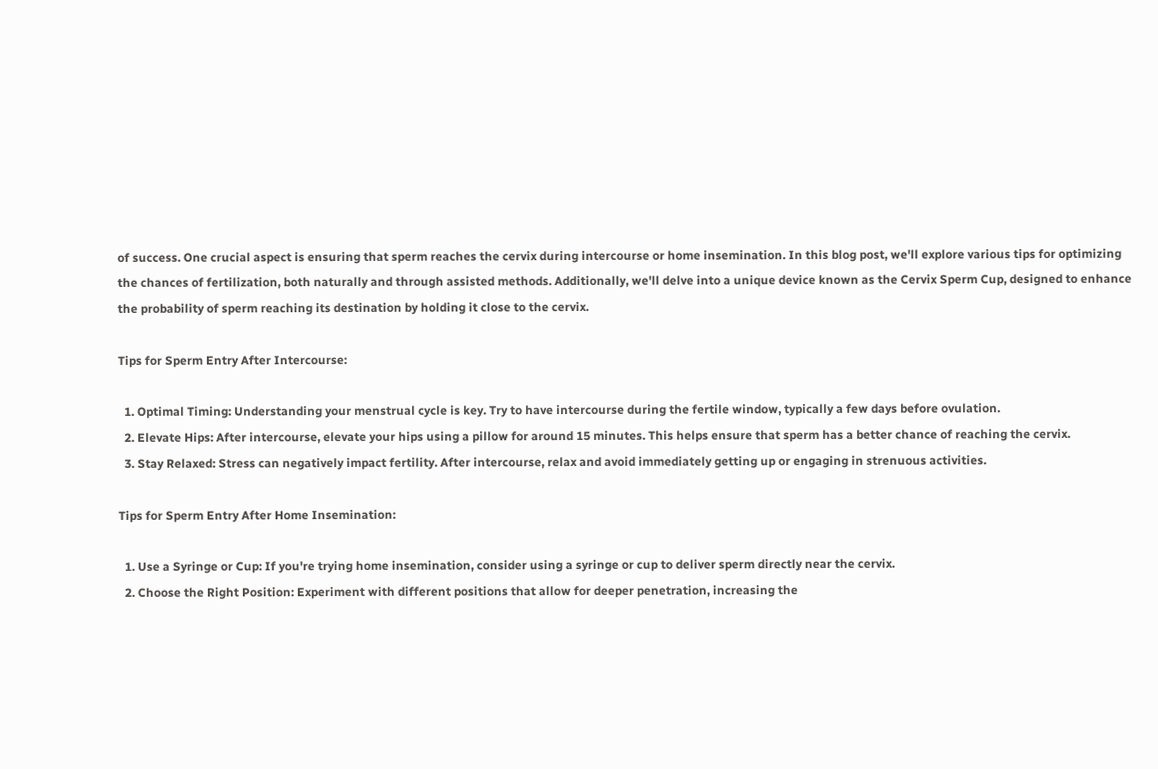of success. One crucial aspect is ensuring that sperm reaches the cervix during intercourse or home insemination. In this blog post, we'll explore various tips for optimizing the chances of fertilization, both naturally and through assisted methods. Additionally, we'll delve into a unique device known as the Cervix Sperm Cup, designed to enhance the probability of sperm reaching its destination by holding it close to the cervix.

Tips for Sperm Entry After Intercourse:

  1. Optimal Timing: Understanding your menstrual cycle is key. Try to have intercourse during the fertile window, typically a few days before ovulation.
  2. Elevate Hips: After intercourse, elevate your hips using a pillow for around 15 minutes. This helps ensure that sperm has a better chance of reaching the cervix.
  3. Stay Relaxed: Stress can negatively impact fertility. After intercourse, relax and avoid immediately getting up or engaging in strenuous activities.

Tips for Sperm Entry After Home Insemination:

  1. Use a Syringe or Cup: If you're trying home insemination, consider using a syringe or cup to deliver sperm directly near the cervix.
  2. Choose the Right Position: Experiment with different positions that allow for deeper penetration, increasing the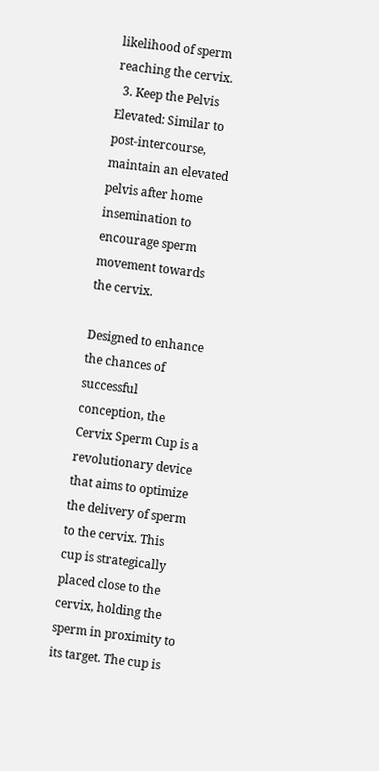likelihood of sperm reaching the cervix.
  3. Keep the Pelvis Elevated: Similar to post-intercourse, maintain an elevated pelvis after home insemination to encourage sperm movement towards the cervix.

Designed to enhance the chances of successful conception, the Cervix Sperm Cup is a revolutionary device that aims to optimize the delivery of sperm to the cervix. This cup is strategically placed close to the cervix, holding the sperm in proximity to its target. The cup is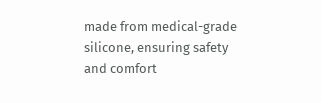made from medical-grade silicone, ensuring safety and comfort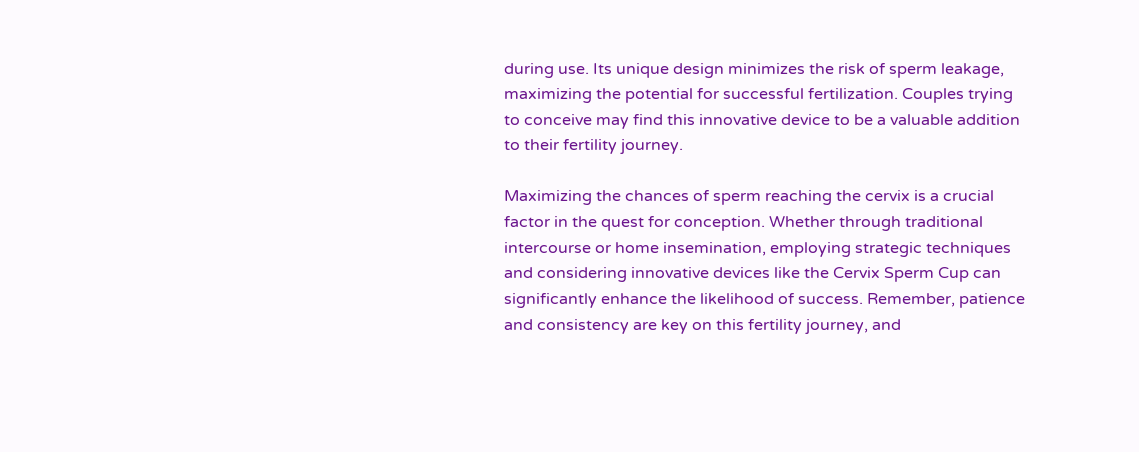during use. Its unique design minimizes the risk of sperm leakage, maximizing the potential for successful fertilization. Couples trying to conceive may find this innovative device to be a valuable addition to their fertility journey.

Maximizing the chances of sperm reaching the cervix is a crucial factor in the quest for conception. Whether through traditional intercourse or home insemination, employing strategic techniques and considering innovative devices like the Cervix Sperm Cup can significantly enhance the likelihood of success. Remember, patience and consistency are key on this fertility journey, and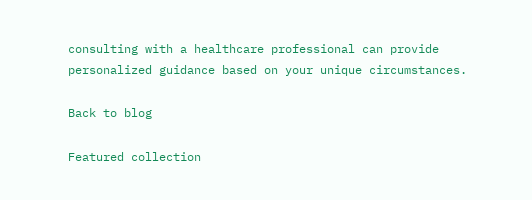consulting with a healthcare professional can provide personalized guidance based on your unique circumstances.

Back to blog

Featured collection